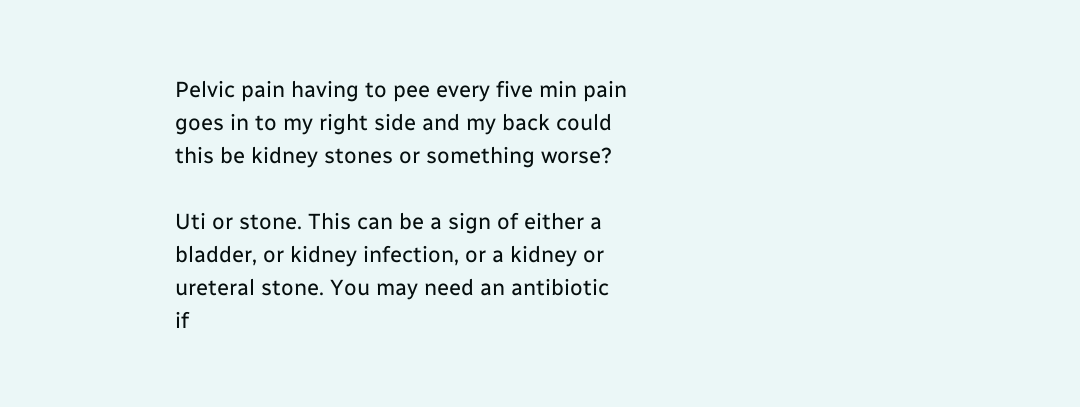Pelvic pain having to pee every five min pain goes in to my right side and my back could this be kidney stones or something worse?

Uti or stone. This can be a sign of either a bladder, or kidney infection, or a kidney or ureteral stone. You may need an antibiotic if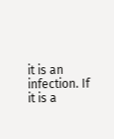it is an infection. If it is a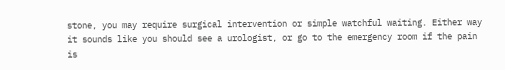stone, you may require surgical intervention or simple watchful waiting. Either way it sounds like you should see a urologist, or go to the emergency room if the pain is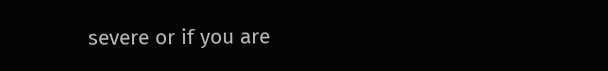severe or if you are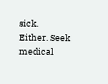sick.
Either. Seek medical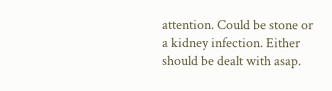attention. Could be stone or a kidney infection. Either should be dealt with asap.